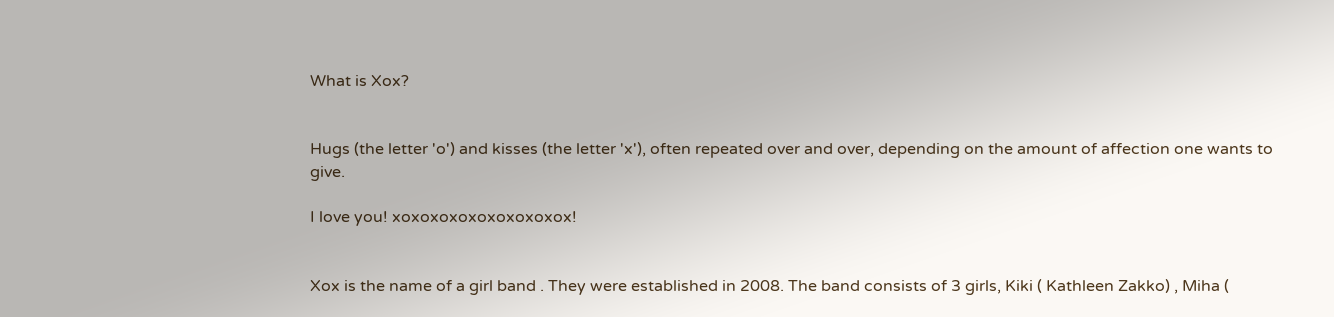What is Xox?


Hugs (the letter 'o') and kisses (the letter 'x'), often repeated over and over, depending on the amount of affection one wants to give.

I love you! xoxoxoxoxoxoxoxoxox!


Xox is the name of a girl band . They were established in 2008. The band consists of 3 girls, Kiki ( Kathleen Zakko) , Miha (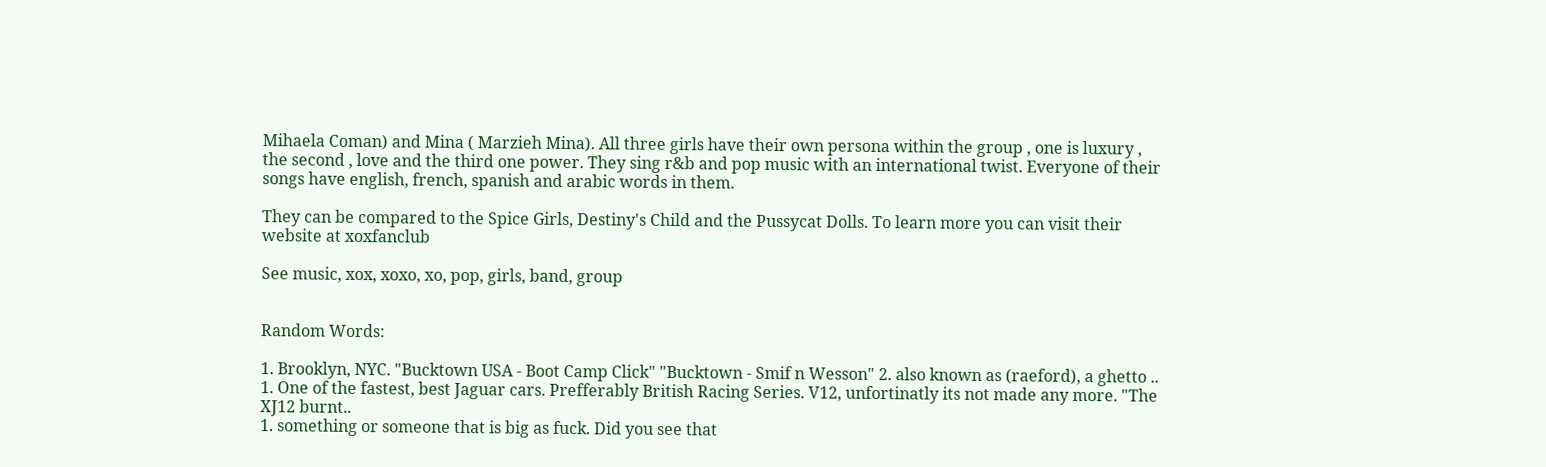Mihaela Coman) and Mina ( Marzieh Mina). All three girls have their own persona within the group , one is luxury , the second , love and the third one power. They sing r&b and pop music with an international twist. Everyone of their songs have english, french, spanish and arabic words in them.

They can be compared to the Spice Girls, Destiny's Child and the Pussycat Dolls. To learn more you can visit their website at xoxfanclub

See music, xox, xoxo, xo, pop, girls, band, group


Random Words:

1. Brooklyn, NYC. "Bucktown USA - Boot Camp Click" "Bucktown - Smif n Wesson" 2. also known as (raeford), a ghetto ..
1. One of the fastest, best Jaguar cars. Prefferably British Racing Series. V12, unfortinatly its not made any more. "The XJ12 burnt..
1. something or someone that is big as fuck. Did you see that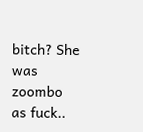bitch? She was zoombo as fuck..